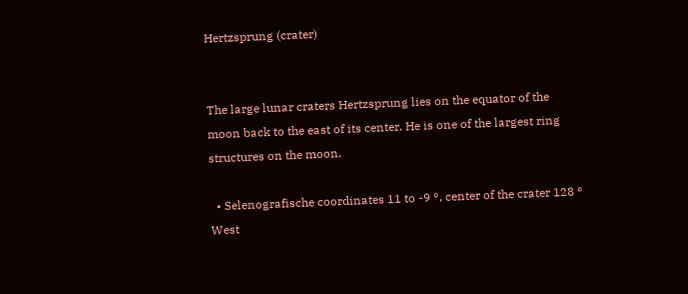Hertzsprung (crater)


The large lunar craters Hertzsprung lies on the equator of the moon back to the east of its center. He is one of the largest ring structures on the moon.

  • Selenografische coordinates 11 to -9 °, center of the crater 128 ° West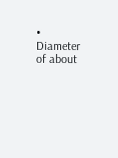• Diameter of about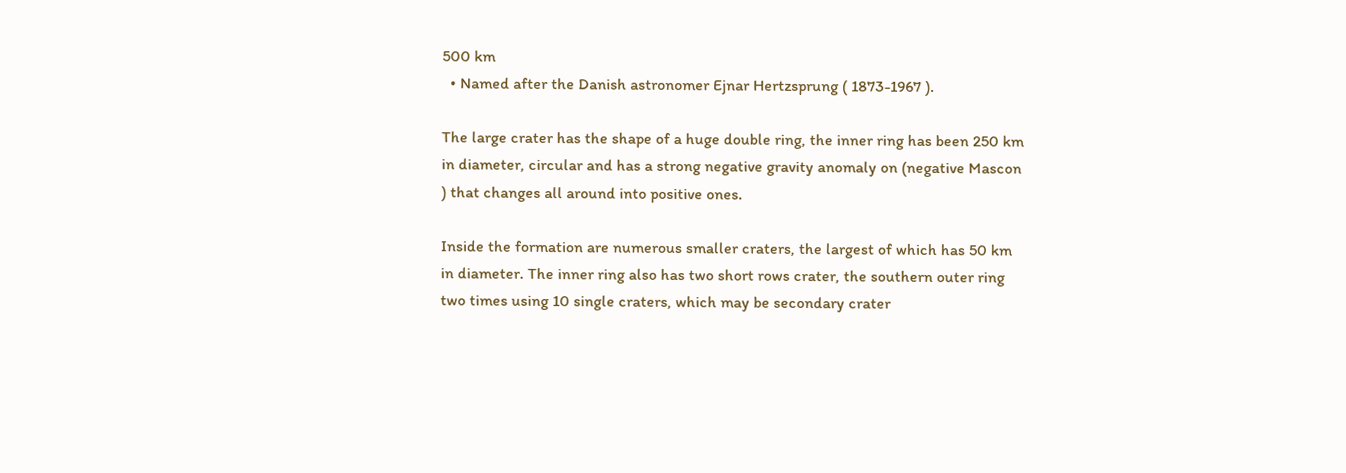500 km
  • Named after the Danish astronomer Ejnar Hertzsprung ( 1873-1967 ).

The large crater has the shape of a huge double ring, the inner ring has been 250 km in diameter, circular and has a strong negative gravity anomaly on (negative Mascon ) that changes all around into positive ones.

Inside the formation are numerous smaller craters, the largest of which has 50 km in diameter. The inner ring also has two short rows crater, the southern outer ring two times using 10 single craters, which may be secondary crater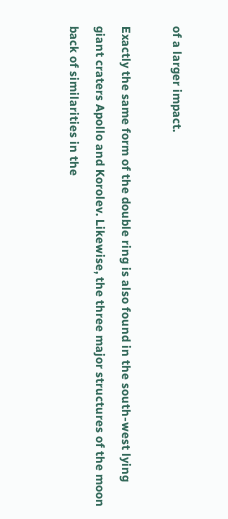of a larger impact.

Exactly the same form of the double ring is also found in the south-west lying giant craters Apollo and Korolev. Likewise, the three major structures of the moon back of similarities in the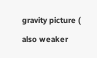gravity picture ( also weaker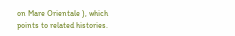on Mare Orientale ), which points to related histories.